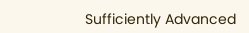Sufficiently Advanced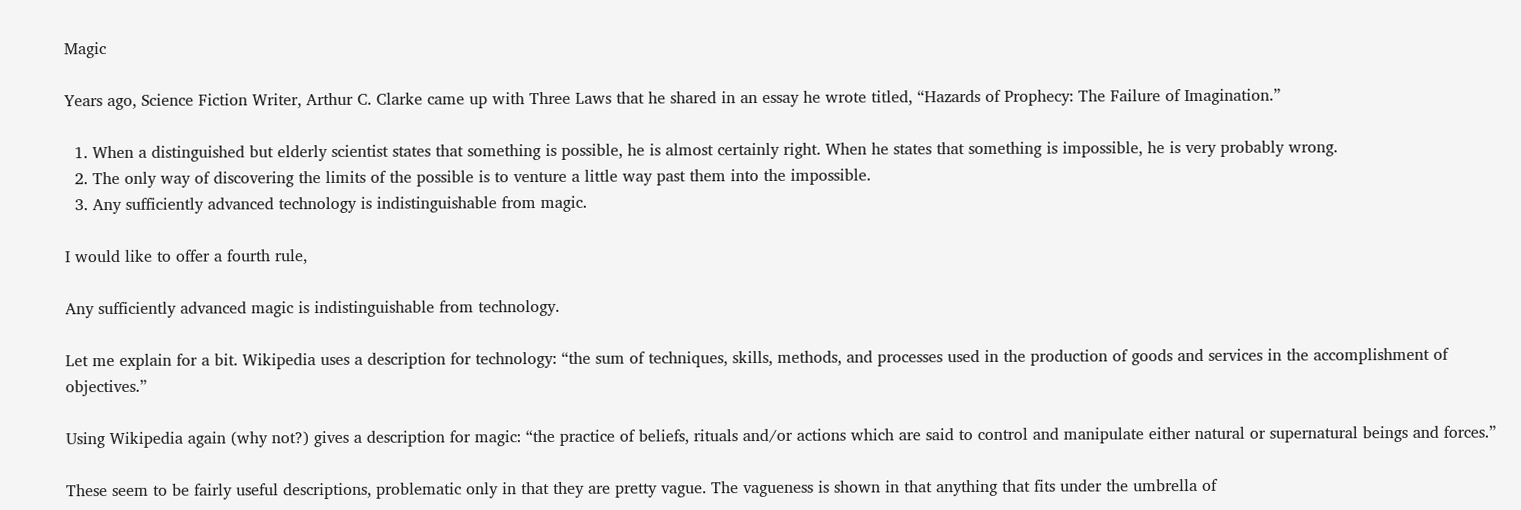Magic

Years ago, Science Fiction Writer, Arthur C. Clarke came up with Three Laws that he shared in an essay he wrote titled, “Hazards of Prophecy: The Failure of Imagination.”

  1. When a distinguished but elderly scientist states that something is possible, he is almost certainly right. When he states that something is impossible, he is very probably wrong.
  2. The only way of discovering the limits of the possible is to venture a little way past them into the impossible.
  3. Any sufficiently advanced technology is indistinguishable from magic.

I would like to offer a fourth rule,

Any sufficiently advanced magic is indistinguishable from technology.

Let me explain for a bit. Wikipedia uses a description for technology: “the sum of techniques, skills, methods, and processes used in the production of goods and services in the accomplishment of objectives.”

Using Wikipedia again (why not?) gives a description for magic: “the practice of beliefs, rituals and/or actions which are said to control and manipulate either natural or supernatural beings and forces.”

These seem to be fairly useful descriptions, problematic only in that they are pretty vague. The vagueness is shown in that anything that fits under the umbrella of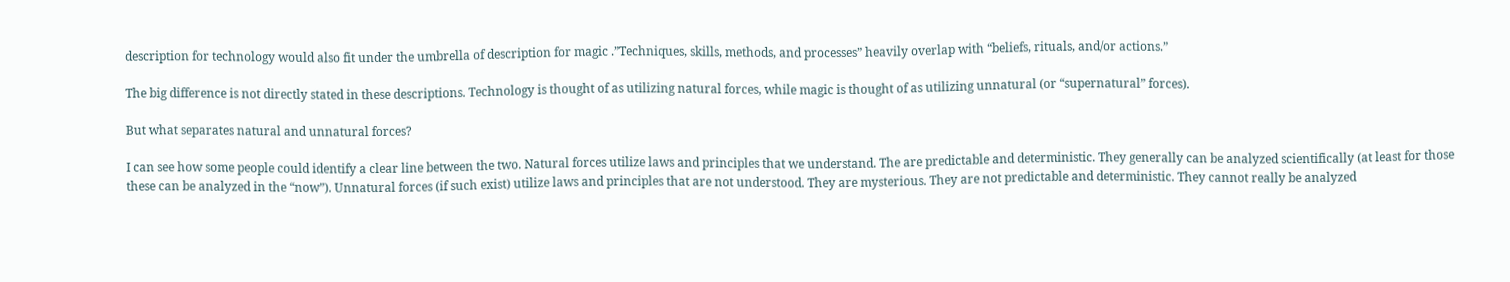description for technology would also fit under the umbrella of description for magic .”Techniques, skills, methods, and processes” heavily overlap with “beliefs, rituals, and/or actions.”

The big difference is not directly stated in these descriptions. Technology is thought of as utilizing natural forces, while magic is thought of as utilizing unnatural (or “supernatural” forces).

But what separates natural and unnatural forces?

I can see how some people could identify a clear line between the two. Natural forces utilize laws and principles that we understand. The are predictable and deterministic. They generally can be analyzed scientifically (at least for those these can be analyzed in the “now”). Unnatural forces (if such exist) utilize laws and principles that are not understood. They are mysterious. They are not predictable and deterministic. They cannot really be analyzed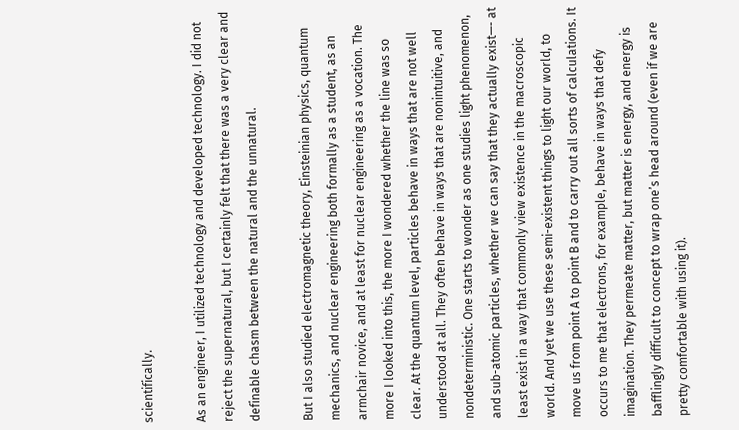scientifically.

As an engineer, I utilized technology and developed technology. I did not reject the supernatural, but I certainly felt that there was a very clear and definable chasm between the natural and the unnatural.

But I also studied electromagnetic theory, Einsteinian physics, quantum mechanics, and nuclear engineering both formally as a student, as an armchair novice, and at least for nuclear engineering as a vocation. The more I looked into this, the more I wondered whether the line was so clear. At the quantum level, particles behave in ways that are not well understood at all. They often behave in ways that are nonintuitive, and nondeterministic. One starts to wonder as one studies light phenomenon, and sub-atomic particles, whether we can say that they actually exist—- at least exist in a way that commonly view existence in the macroscopic world. And yet we use these semi-existent things to light our world, to move us from point A to point B and to carry out all sorts of calculations. It occurs to me that electrons, for example, behave in ways that defy imagination. They permeate matter, but matter is energy, and energy is bafflingly difficult to concept to wrap one’s head around (even if we are pretty comfortable with using it).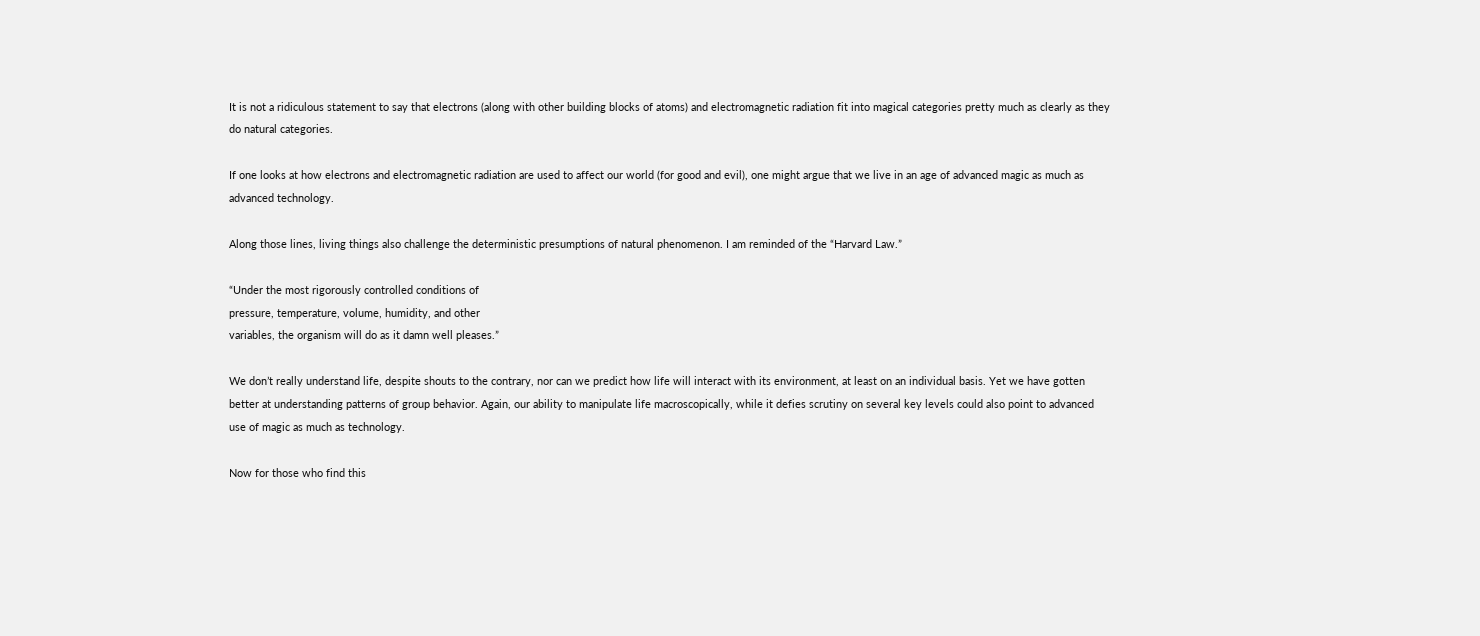It is not a ridiculous statement to say that electrons (along with other building blocks of atoms) and electromagnetic radiation fit into magical categories pretty much as clearly as they do natural categories.

If one looks at how electrons and electromagnetic radiation are used to affect our world (for good and evil), one might argue that we live in an age of advanced magic as much as advanced technology.

Along those lines, living things also challenge the deterministic presumptions of natural phenomenon. I am reminded of the “Harvard Law.”

“Under the most rigorously controlled conditions of
pressure, temperature, volume, humidity, and other
variables, the organism will do as it damn well pleases.”

We don’t really understand life, despite shouts to the contrary, nor can we predict how life will interact with its environment, at least on an individual basis. Yet we have gotten better at understanding patterns of group behavior. Again, our ability to manipulate life macroscopically, while it defies scrutiny on several key levels could also point to advanced use of magic as much as technology.

Now for those who find this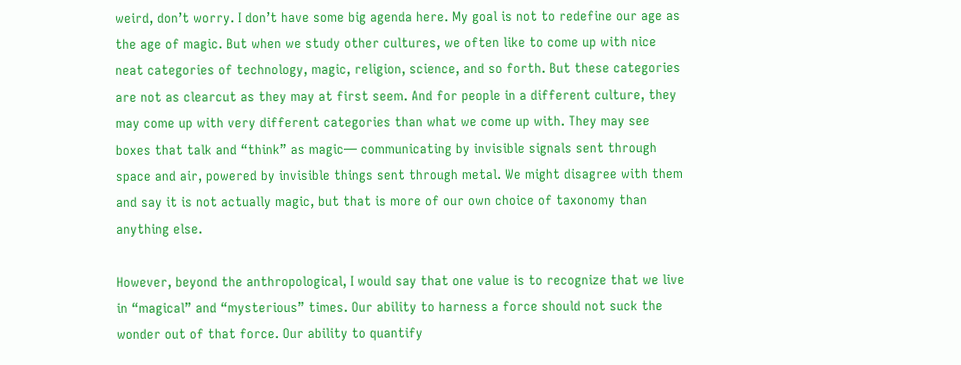weird, don’t worry. I don’t have some big agenda here. My goal is not to redefine our age as the age of magic. But when we study other cultures, we often like to come up with nice neat categories of technology, magic, religion, science, and so forth. But these categories are not as clearcut as they may at first seem. And for people in a different culture, they may come up with very different categories than what we come up with. They may see boxes that talk and “think” as magic— communicating by invisible signals sent through space and air, powered by invisible things sent through metal. We might disagree with them and say it is not actually magic, but that is more of our own choice of taxonomy than anything else.

However, beyond the anthropological, I would say that one value is to recognize that we live in “magical” and “mysterious” times. Our ability to harness a force should not suck the wonder out of that force. Our ability to quantify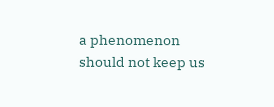a phenomenon should not keep us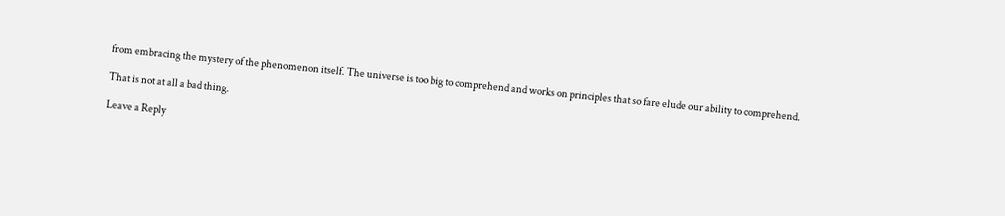from embracing the mystery of the phenomenon itself. The universe is too big to comprehend and works on principles that so fare elude our ability to comprehend.

That is not at all a bad thing.

Leave a Reply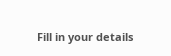Fill in your details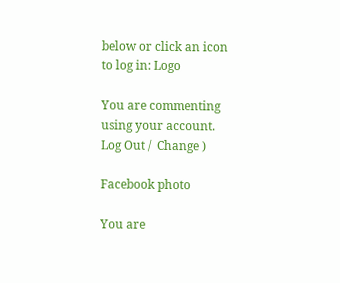below or click an icon to log in: Logo

You are commenting using your account. Log Out /  Change )

Facebook photo

You are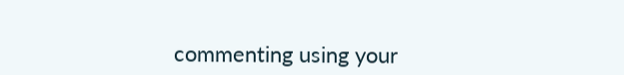commenting using your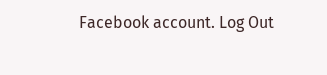Facebook account. Log Out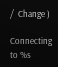/  Change )

Connecting to %s